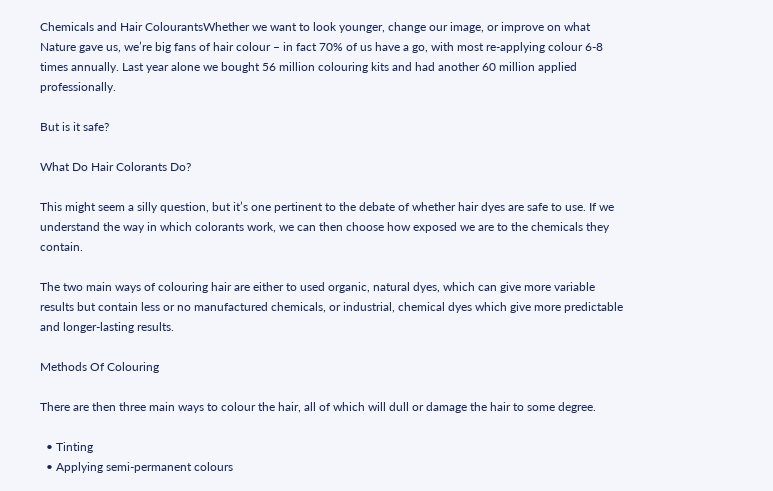Chemicals and Hair ColourantsWhether we want to look younger, change our image, or improve on what Nature gave us, we’re big fans of hair colour – in fact 70% of us have a go, with most re-applying colour 6-8 times annually. Last year alone we bought 56 million colouring kits and had another 60 million applied professionally.

But is it safe?

What Do Hair Colorants Do?

This might seem a silly question, but it’s one pertinent to the debate of whether hair dyes are safe to use. If we understand the way in which colorants work, we can then choose how exposed we are to the chemicals they contain.

The two main ways of colouring hair are either to used organic, natural dyes, which can give more variable results but contain less or no manufactured chemicals, or industrial, chemical dyes which give more predictable and longer-lasting results.

Methods Of Colouring

There are then three main ways to colour the hair, all of which will dull or damage the hair to some degree.

  • Tinting
  • Applying semi-permanent colours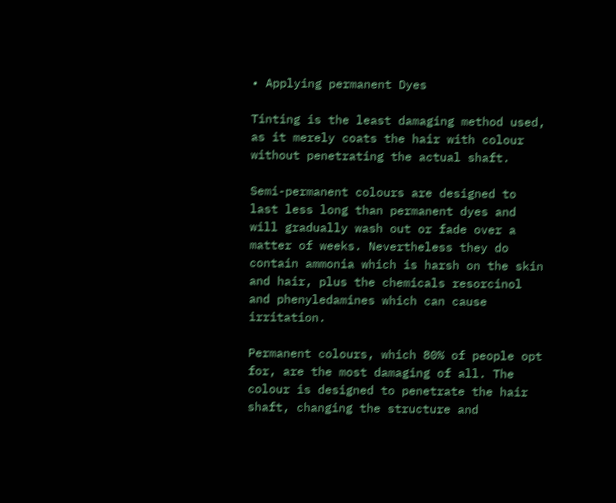• Applying permanent Dyes

Tinting is the least damaging method used, as it merely coats the hair with colour without penetrating the actual shaft.

Semi-permanent colours are designed to last less long than permanent dyes and will gradually wash out or fade over a matter of weeks. Nevertheless they do contain ammonia which is harsh on the skin and hair, plus the chemicals resorcinol and phenyledamines which can cause irritation.

Permanent colours, which 80% of people opt for, are the most damaging of all. The colour is designed to penetrate the hair shaft, changing the structure and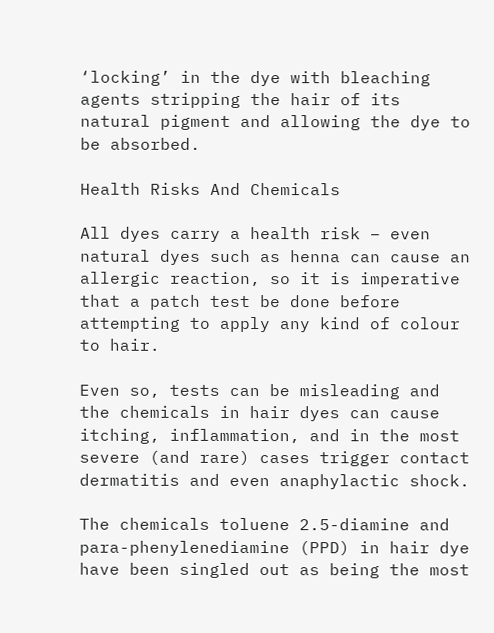‘locking’ in the dye with bleaching agents stripping the hair of its natural pigment and allowing the dye to be absorbed.

Health Risks And Chemicals

All dyes carry a health risk – even natural dyes such as henna can cause an allergic reaction, so it is imperative that a patch test be done before attempting to apply any kind of colour to hair.

Even so, tests can be misleading and the chemicals in hair dyes can cause itching, inflammation, and in the most severe (and rare) cases trigger contact dermatitis and even anaphylactic shock.

The chemicals toluene 2.5-diamine and para-phenylenediamine (PPD) in hair dye have been singled out as being the most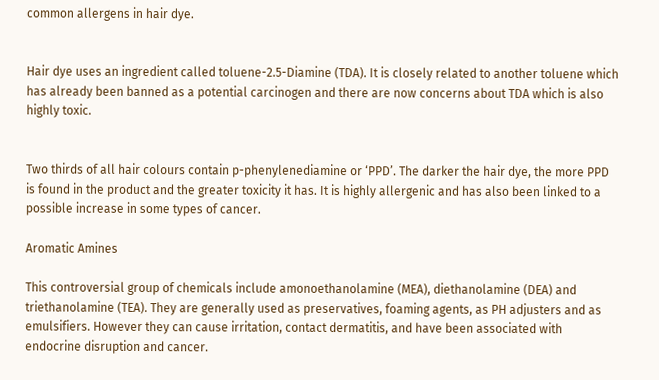common allergens in hair dye.


Hair dye uses an ingredient called toluene-2.5-Diamine (TDA). It is closely related to another toluene which has already been banned as a potential carcinogen and there are now concerns about TDA which is also highly toxic.


Two thirds of all hair colours contain p-phenylenediamine or ‘PPD’. The darker the hair dye, the more PPD is found in the product and the greater toxicity it has. It is highly allergenic and has also been linked to a possible increase in some types of cancer.

Aromatic Amines

This controversial group of chemicals include amonoethanolamine (MEA), diethanolamine (DEA) and triethanolamine (TEA). They are generally used as preservatives, foaming agents, as PH adjusters and as emulsifiers. However they can cause irritation, contact dermatitis, and have been associated with endocrine disruption and cancer.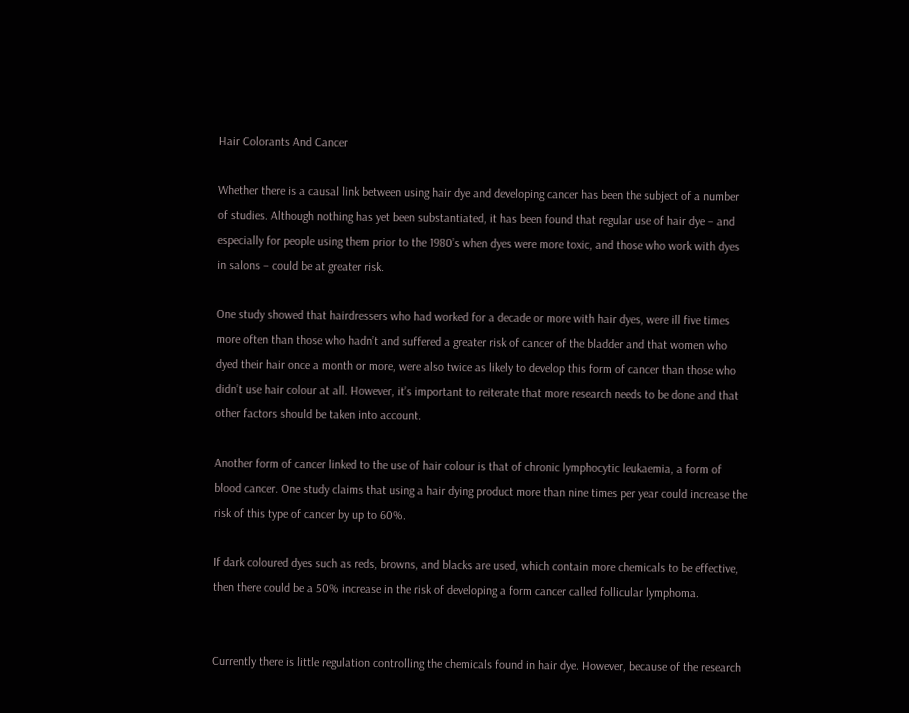Hair Colorants And Cancer

Whether there is a causal link between using hair dye and developing cancer has been the subject of a number of studies. Although nothing has yet been substantiated, it has been found that regular use of hair dye – and especially for people using them prior to the 1980’s when dyes were more toxic, and those who work with dyes in salons – could be at greater risk.

One study showed that hairdressers who had worked for a decade or more with hair dyes, were ill five times more often than those who hadn’t and suffered a greater risk of cancer of the bladder and that women who dyed their hair once a month or more, were also twice as likely to develop this form of cancer than those who didn’t use hair colour at all. However, it’s important to reiterate that more research needs to be done and that other factors should be taken into account.

Another form of cancer linked to the use of hair colour is that of chronic lymphocytic leukaemia, a form of blood cancer. One study claims that using a hair dying product more than nine times per year could increase the risk of this type of cancer by up to 60%.

If dark coloured dyes such as reds, browns, and blacks are used, which contain more chemicals to be effective, then there could be a 50% increase in the risk of developing a form cancer called follicular lymphoma.


Currently there is little regulation controlling the chemicals found in hair dye. However, because of the research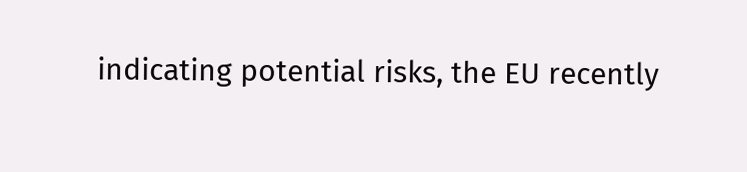indicating potential risks, the EU recently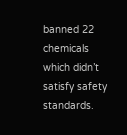banned 22 chemicals which didn’t satisfy safety standards.